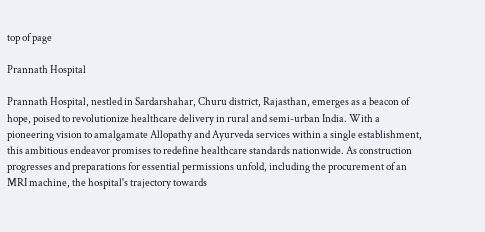top of page

Prannath Hospital

Prannath Hospital, nestled in Sardarshahar, Churu district, Rajasthan, emerges as a beacon of hope, poised to revolutionize healthcare delivery in rural and semi-urban India. With a pioneering vision to amalgamate Allopathy and Ayurveda services within a single establishment, this ambitious endeavor promises to redefine healthcare standards nationwide. As construction progresses and preparations for essential permissions unfold, including the procurement of an MRI machine, the hospital's trajectory towards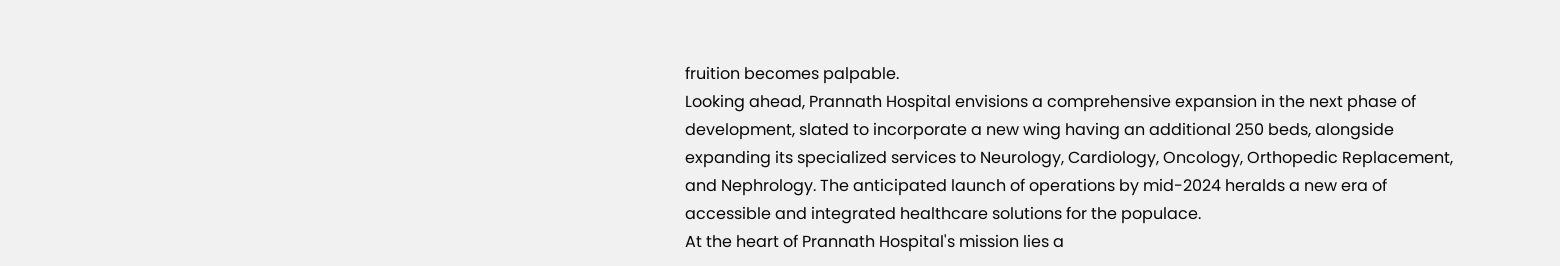fruition becomes palpable.
Looking ahead, Prannath Hospital envisions a comprehensive expansion in the next phase of development, slated to incorporate a new wing having an additional 250 beds, alongside expanding its specialized services to Neurology, Cardiology, Oncology, Orthopedic Replacement, and Nephrology. The anticipated launch of operations by mid-2024 heralds a new era of accessible and integrated healthcare solutions for the populace.
At the heart of Prannath Hospital's mission lies a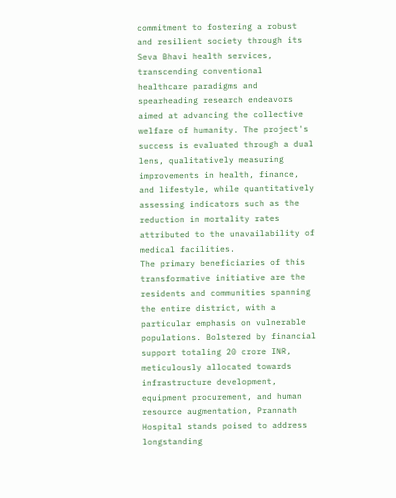commitment to fostering a robust and resilient society through its Seva Bhavi health services, transcending conventional healthcare paradigms and spearheading research endeavors aimed at advancing the collective welfare of humanity. The project's success is evaluated through a dual lens, qualitatively measuring improvements in health, finance, and lifestyle, while quantitatively assessing indicators such as the reduction in mortality rates attributed to the unavailability of medical facilities.
The primary beneficiaries of this transformative initiative are the residents and communities spanning the entire district, with a particular emphasis on vulnerable populations. Bolstered by financial support totaling 20 crore INR, meticulously allocated towards infrastructure development, equipment procurement, and human resource augmentation, Prannath Hospital stands poised to address longstanding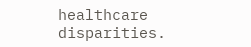healthcare disparities.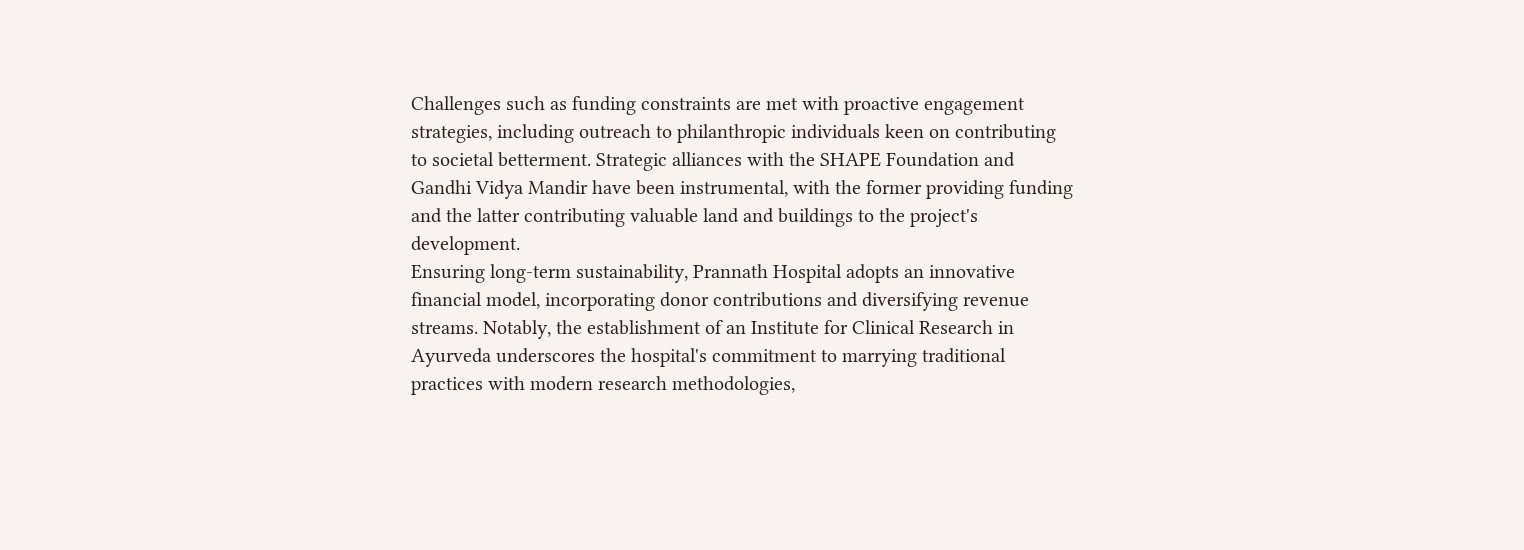Challenges such as funding constraints are met with proactive engagement strategies, including outreach to philanthropic individuals keen on contributing to societal betterment. Strategic alliances with the SHAPE Foundation and Gandhi Vidya Mandir have been instrumental, with the former providing funding and the latter contributing valuable land and buildings to the project's development.
Ensuring long-term sustainability, Prannath Hospital adopts an innovative financial model, incorporating donor contributions and diversifying revenue streams. Notably, the establishment of an Institute for Clinical Research in Ayurveda underscores the hospital's commitment to marrying traditional practices with modern research methodologies,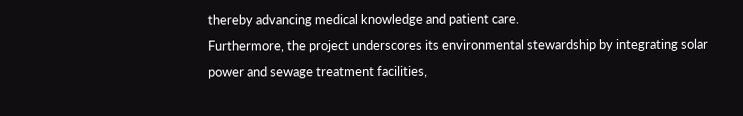thereby advancing medical knowledge and patient care.
Furthermore, the project underscores its environmental stewardship by integrating solar power and sewage treatment facilities,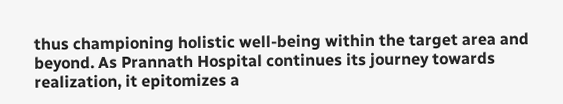thus championing holistic well-being within the target area and beyond. As Prannath Hospital continues its journey towards realization, it epitomizes a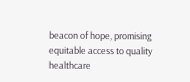beacon of hope, promising equitable access to quality healthcare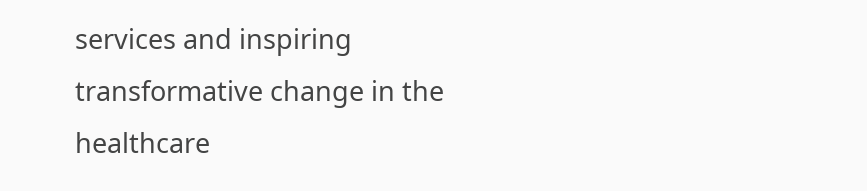services and inspiring transformative change in the healthcare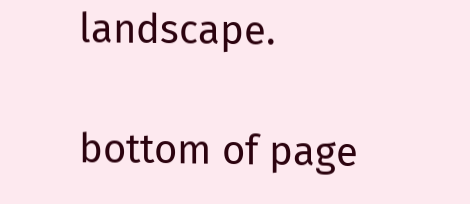landscape.

bottom of page